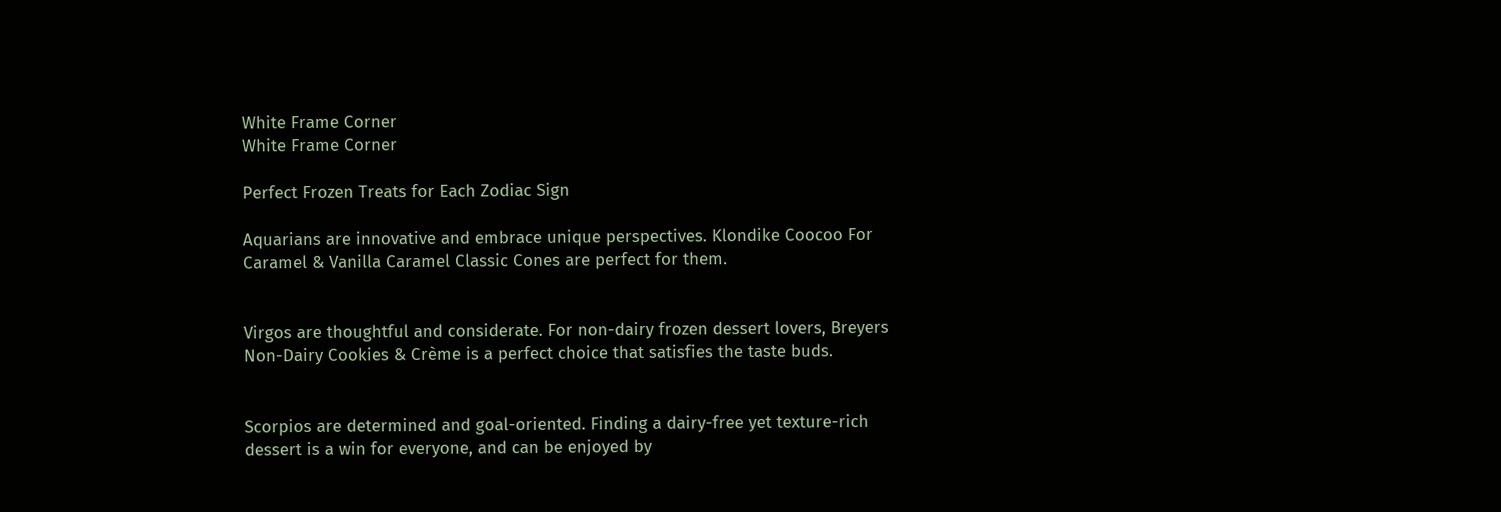White Frame Corner
White Frame Corner

Perfect Frozen Treats for Each Zodiac Sign

Aquarians are innovative and embrace unique perspectives. Klondike Coocoo For Caramel & Vanilla Caramel Classic Cones are perfect for them.


Virgos are thoughtful and considerate. For non-dairy frozen dessert lovers, Breyers Non-Dairy Cookies & Crème is a perfect choice that satisfies the taste buds.


Scorpios are determined and goal-oriented. Finding a dairy-free yet texture-rich dessert is a win for everyone, and can be enjoyed by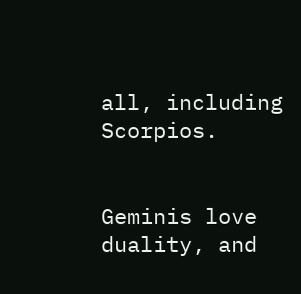all, including Scorpios.


Geminis love duality, and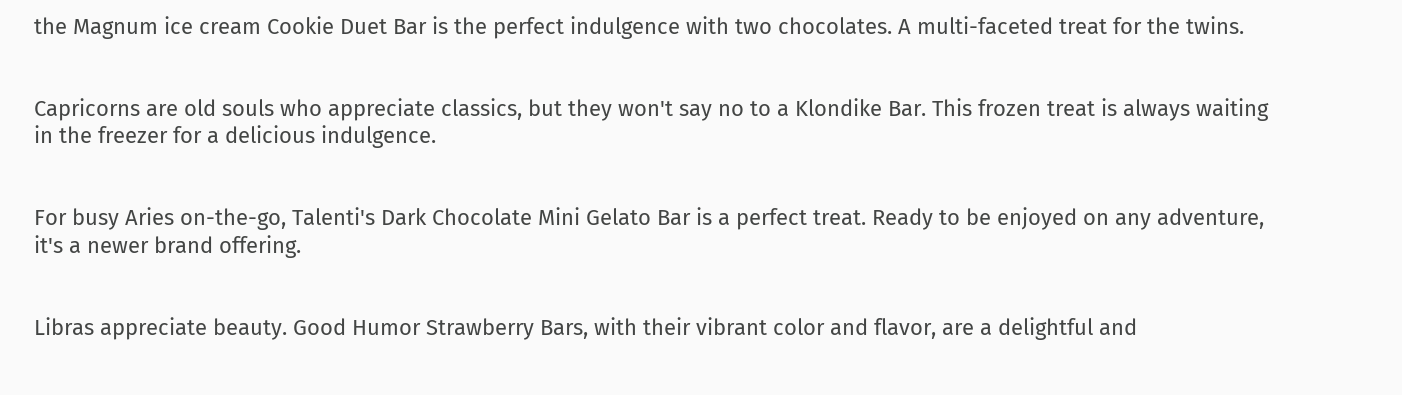the Magnum ice cream Cookie Duet Bar is the perfect indulgence with two chocolates. A multi-faceted treat for the twins.


Capricorns are old souls who appreciate classics, but they won't say no to a Klondike Bar. This frozen treat is always waiting in the freezer for a delicious indulgence.


For busy Aries on-the-go, Talenti's Dark Chocolate Mini Gelato Bar is a perfect treat. Ready to be enjoyed on any adventure, it's a newer brand offering.


Libras appreciate beauty. Good Humor Strawberry Bars, with their vibrant color and flavor, are a delightful and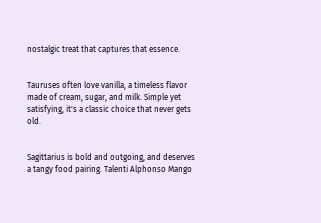nostalgic treat that captures that essence.


Tauruses often love vanilla, a timeless flavor made of cream, sugar, and milk. Simple yet satisfying, it's a classic choice that never gets old.


Sagittarius is bold and outgoing, and deserves a tangy food pairing. Talenti Alphonso Mango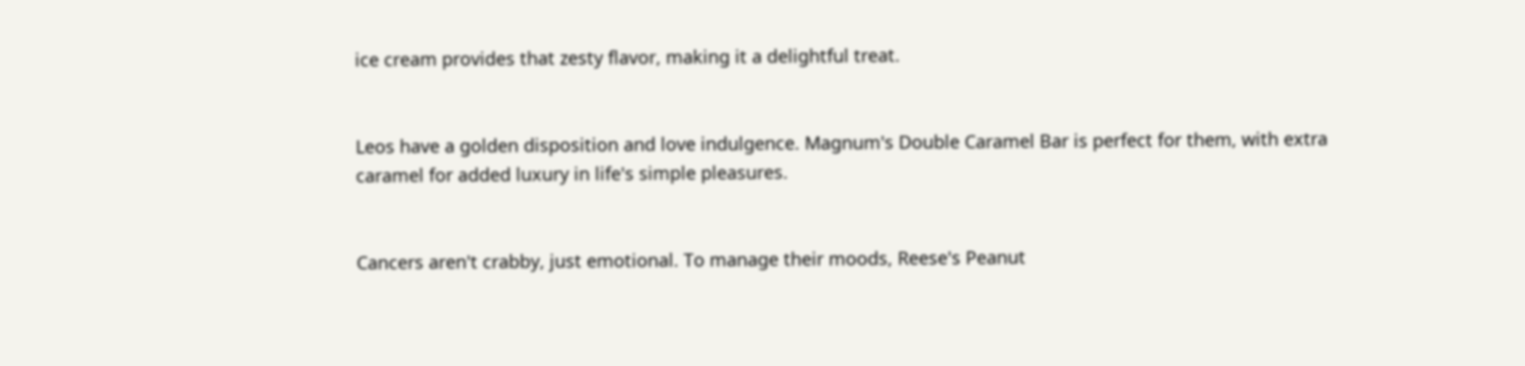ice cream provides that zesty flavor, making it a delightful treat.


Leos have a golden disposition and love indulgence. Magnum's Double Caramel Bar is perfect for them, with extra caramel for added luxury in life's simple pleasures.


Cancers aren't crabby, just emotional. To manage their moods, Reese's Peanut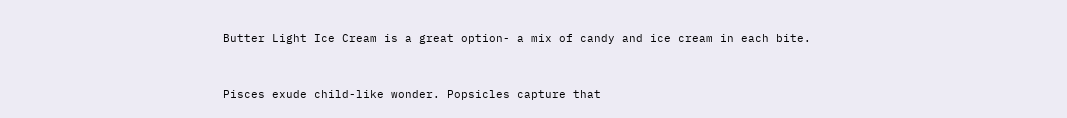Butter Light Ice Cream is a great option- a mix of candy and ice cream in each bite.


Pisces exude child-like wonder. Popsicles capture that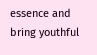essence and bring youthful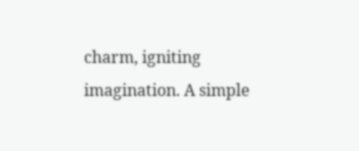charm, igniting imagination. A simple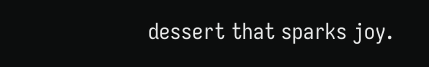dessert that sparks joy.